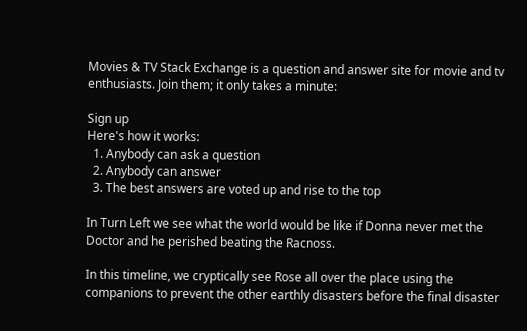Movies & TV Stack Exchange is a question and answer site for movie and tv enthusiasts. Join them; it only takes a minute:

Sign up
Here's how it works:
  1. Anybody can ask a question
  2. Anybody can answer
  3. The best answers are voted up and rise to the top

In Turn Left we see what the world would be like if Donna never met the Doctor and he perished beating the Racnoss.

In this timeline, we cryptically see Rose all over the place using the companions to prevent the other earthly disasters before the final disaster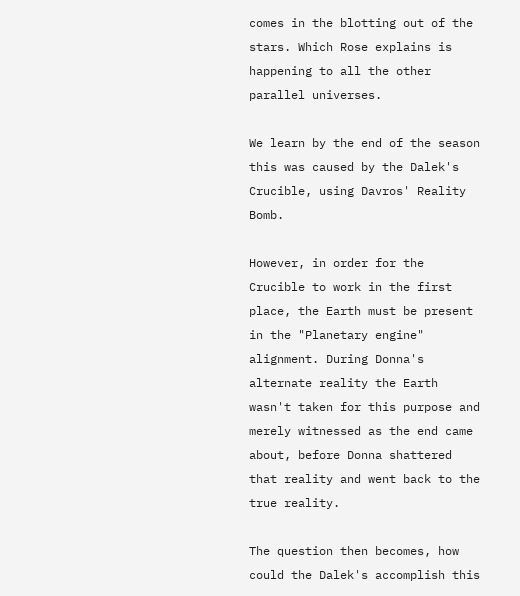comes in the blotting out of the stars. Which Rose explains is happening to all the other parallel universes.

We learn by the end of the season this was caused by the Dalek's Crucible, using Davros' Reality Bomb.

However, in order for the Crucible to work in the first place, the Earth must be present in the "Planetary engine" alignment. During Donna's alternate reality the Earth wasn't taken for this purpose and merely witnessed as the end came about, before Donna shattered that reality and went back to the true reality.

The question then becomes, how could the Dalek's accomplish this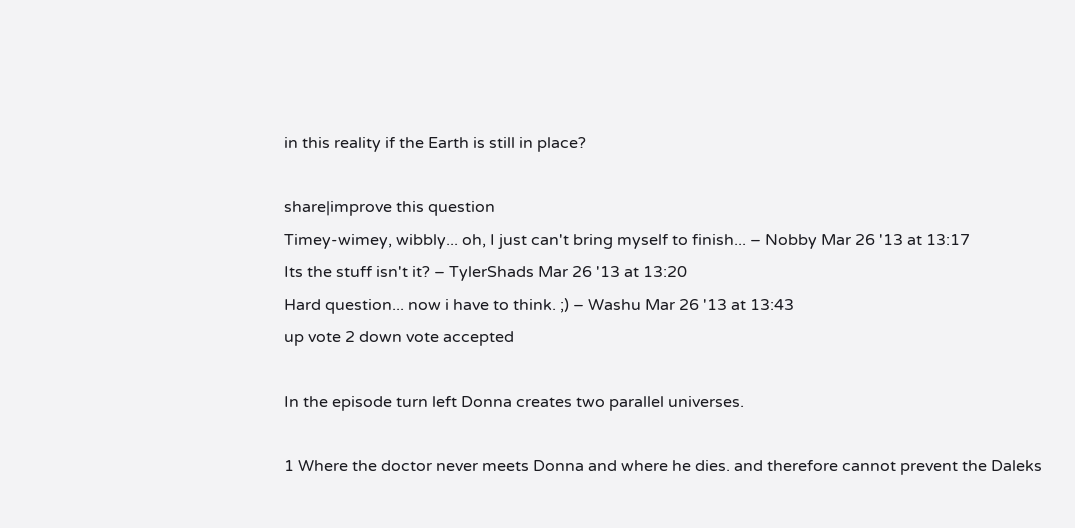in this reality if the Earth is still in place?

share|improve this question
Timey-wimey, wibbly... oh, I just can't bring myself to finish... – Nobby Mar 26 '13 at 13:17
Its the stuff isn't it? – TylerShads Mar 26 '13 at 13:20
Hard question... now i have to think. ;) – Washu Mar 26 '13 at 13:43
up vote 2 down vote accepted

In the episode turn left Donna creates two parallel universes.

1 Where the doctor never meets Donna and where he dies. and therefore cannot prevent the Daleks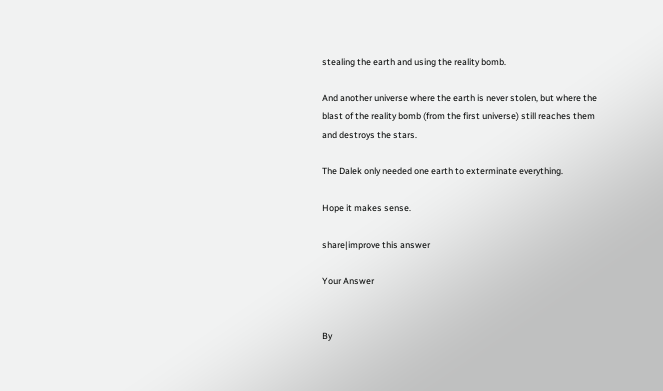stealing the earth and using the reality bomb.

And another universe where the earth is never stolen, but where the blast of the reality bomb (from the first universe) still reaches them and destroys the stars.

The Dalek only needed one earth to exterminate everything.

Hope it makes sense.

share|improve this answer

Your Answer


By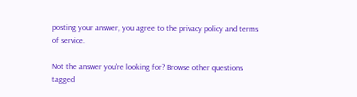posting your answer, you agree to the privacy policy and terms of service.

Not the answer you're looking for? Browse other questions tagged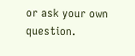or ask your own question.